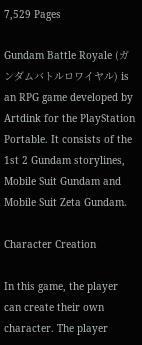7,529 Pages

Gundam Battle Royale (ガンダムバトルロワイヤル) is an RPG game developed by Artdink for the PlayStation Portable. It consists of the 1st 2 Gundam storylines, Mobile Suit Gundam and Mobile Suit Zeta Gundam.

Character Creation

In this game, the player can create their own character. The player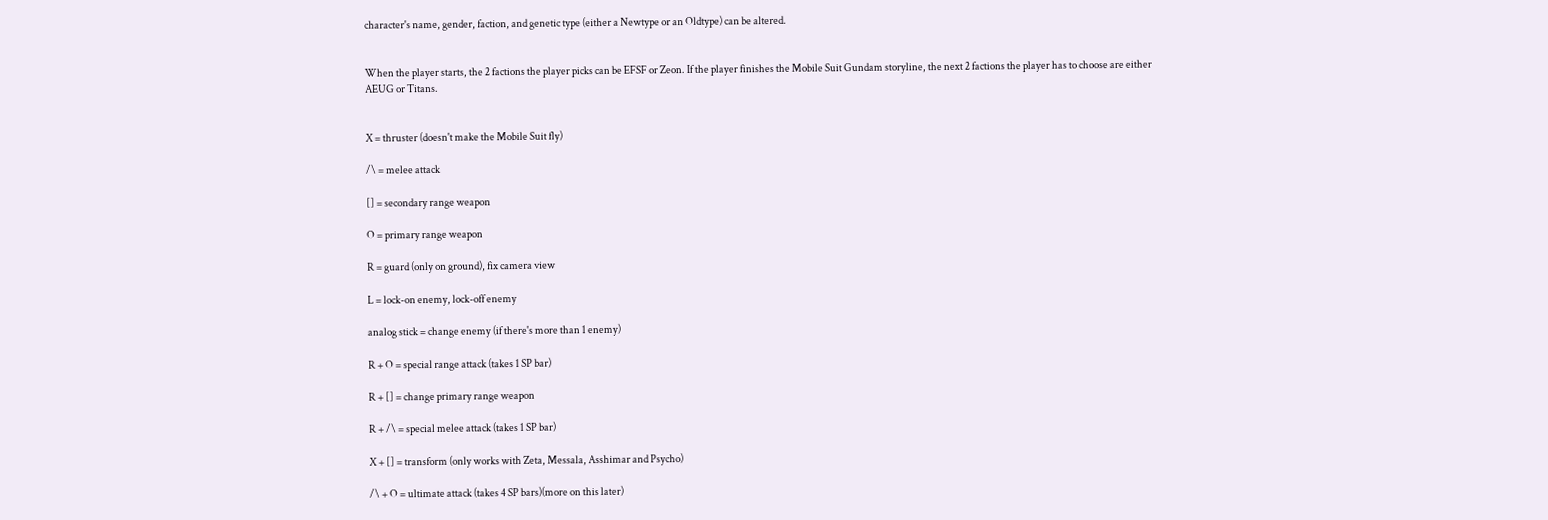character's name, gender, faction, and genetic type (either a Newtype or an Oldtype) can be altered.


When the player starts, the 2 factions the player picks can be EFSF or Zeon. If the player finishes the Mobile Suit Gundam storyline, the next 2 factions the player has to choose are either AEUG or Titans.


X = thruster (doesn't make the Mobile Suit fly)

/\ = melee attack

[] = secondary range weapon

O = primary range weapon

R = guard (only on ground), fix camera view

L = lock-on enemy, lock-off enemy

analog stick = change enemy (if there's more than 1 enemy)

R + O = special range attack (takes 1 SP bar)

R + [] = change primary range weapon

R + /\ = special melee attack (takes 1 SP bar)

X + [] = transform (only works with Zeta, Messala, Asshimar and Psycho)

/\ + O = ultimate attack (takes 4 SP bars)(more on this later)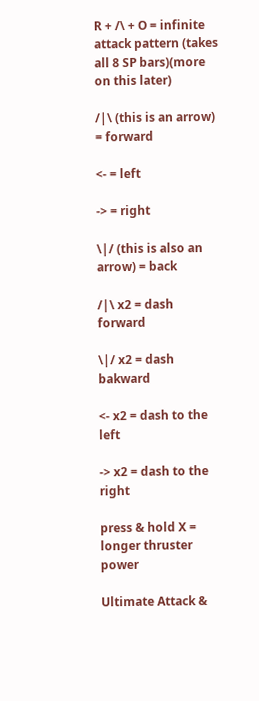R + /\ + O = infinite attack pattern (takes all 8 SP bars)(more on this later)

/|\ (this is an arrow) = forward

<- = left

-> = right

\|/ (this is also an arrow) = back

/|\ x2 = dash forward

\|/ x2 = dash bakward

<- x2 = dash to the left

-> x2 = dash to the right

press & hold X = longer thruster power

Ultimate Attack &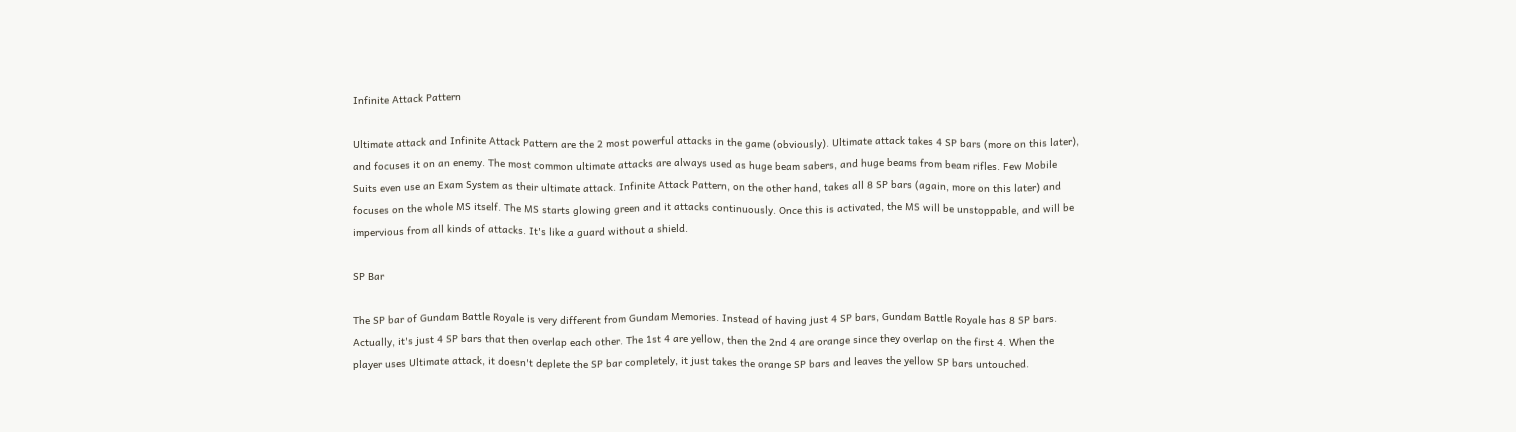Infinite Attack Pattern

Ultimate attack and Infinite Attack Pattern are the 2 most powerful attacks in the game (obviously). Ultimate attack takes 4 SP bars (more on this later), and focuses it on an enemy. The most common ultimate attacks are always used as huge beam sabers, and huge beams from beam rifles. Few Mobile Suits even use an Exam System as their ultimate attack. Infinite Attack Pattern, on the other hand, takes all 8 SP bars (again, more on this later) and focuses on the whole MS itself. The MS starts glowing green and it attacks continuously. Once this is activated, the MS will be unstoppable, and will be impervious from all kinds of attacks. It's like a guard without a shield.

SP Bar

The SP bar of Gundam Battle Royale is very different from Gundam Memories. Instead of having just 4 SP bars, Gundam Battle Royale has 8 SP bars. Actually, it's just 4 SP bars that then overlap each other. The 1st 4 are yellow, then the 2nd 4 are orange since they overlap on the first 4. When the player uses Ultimate attack, it doesn't deplete the SP bar completely, it just takes the orange SP bars and leaves the yellow SP bars untouched.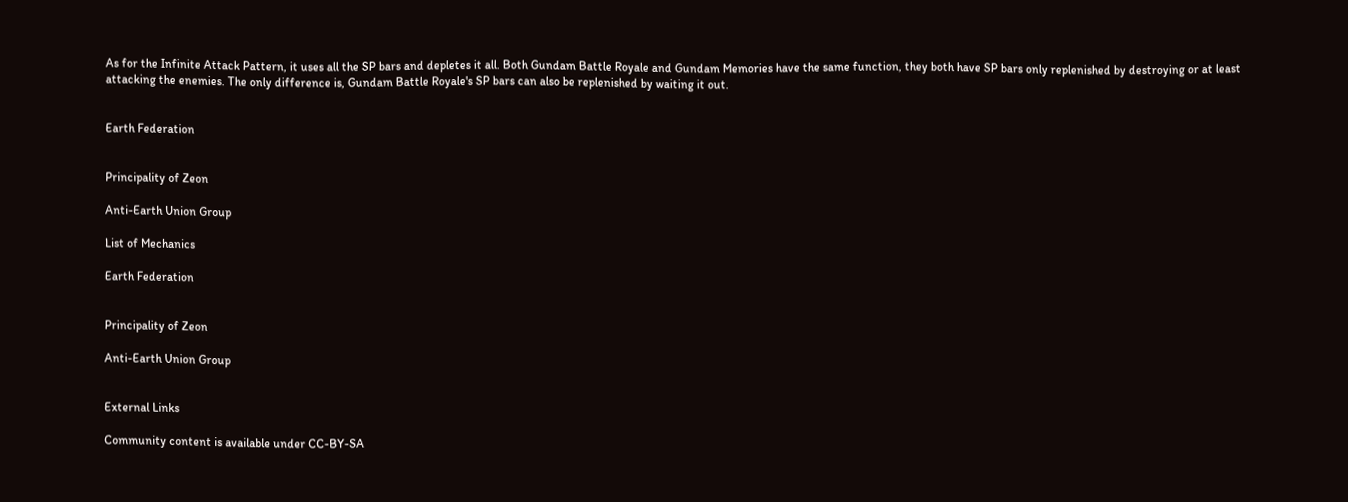As for the Infinite Attack Pattern, it uses all the SP bars and depletes it all. Both Gundam Battle Royale and Gundam Memories have the same function, they both have SP bars only replenished by destroying or at least attacking the enemies. The only difference is, Gundam Battle Royale's SP bars can also be replenished by waiting it out.


Earth Federation


Principality of Zeon

Anti-Earth Union Group

List of Mechanics

Earth Federation


Principality of Zeon

Anti-Earth Union Group


External Links

Community content is available under CC-BY-SA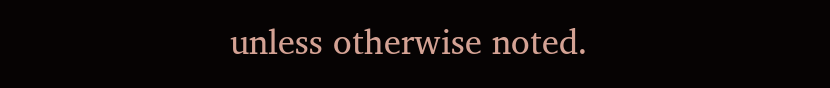unless otherwise noted.